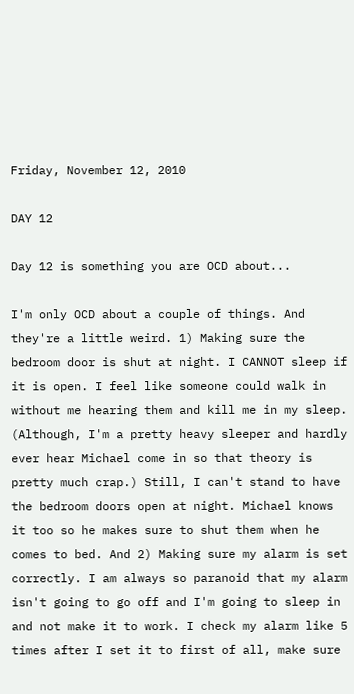Friday, November 12, 2010

DAY 12

Day 12 is something you are OCD about...

I'm only OCD about a couple of things. And they're a little weird. 1) Making sure the bedroom door is shut at night. I CANNOT sleep if it is open. I feel like someone could walk in without me hearing them and kill me in my sleep. (Although, I'm a pretty heavy sleeper and hardly ever hear Michael come in so that theory is pretty much crap.) Still, I can't stand to have the bedroom doors open at night. Michael knows it too so he makes sure to shut them when he comes to bed. And 2) Making sure my alarm is set correctly. I am always so paranoid that my alarm isn't going to go off and I'm going to sleep in and not make it to work. I check my alarm like 5 times after I set it to first of all, make sure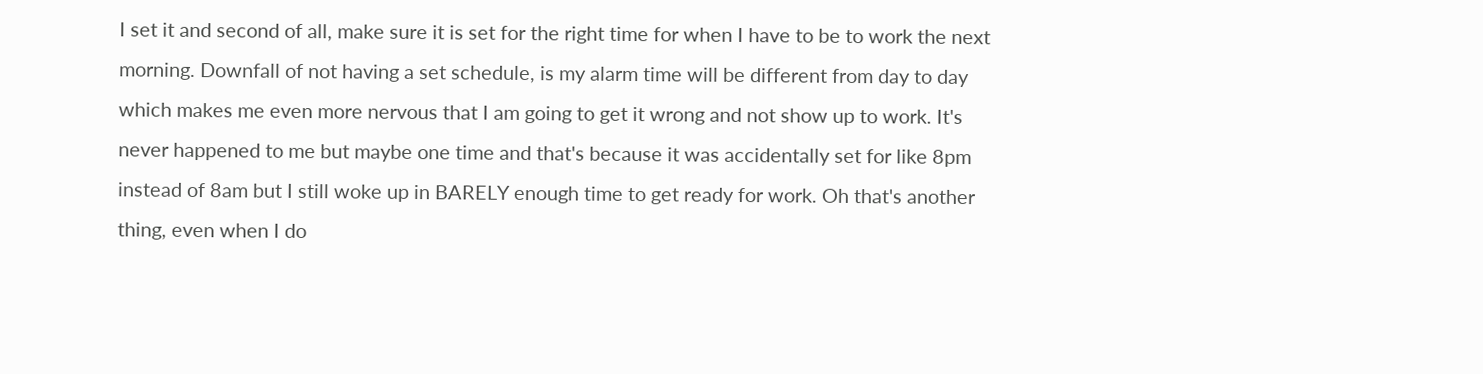I set it and second of all, make sure it is set for the right time for when I have to be to work the next morning. Downfall of not having a set schedule, is my alarm time will be different from day to day which makes me even more nervous that I am going to get it wrong and not show up to work. It's never happened to me but maybe one time and that's because it was accidentally set for like 8pm instead of 8am but I still woke up in BARELY enough time to get ready for work. Oh that's another thing, even when I do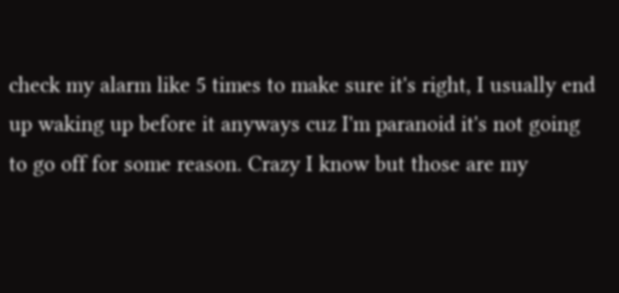check my alarm like 5 times to make sure it's right, I usually end up waking up before it anyways cuz I'm paranoid it's not going to go off for some reason. Crazy I know but those are my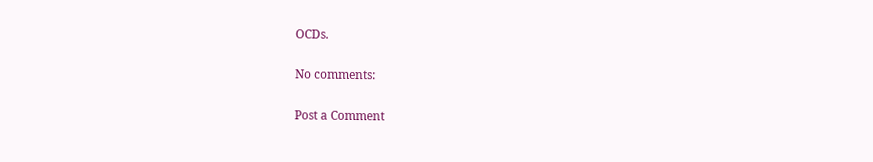OCDs.

No comments:

Post a Comment